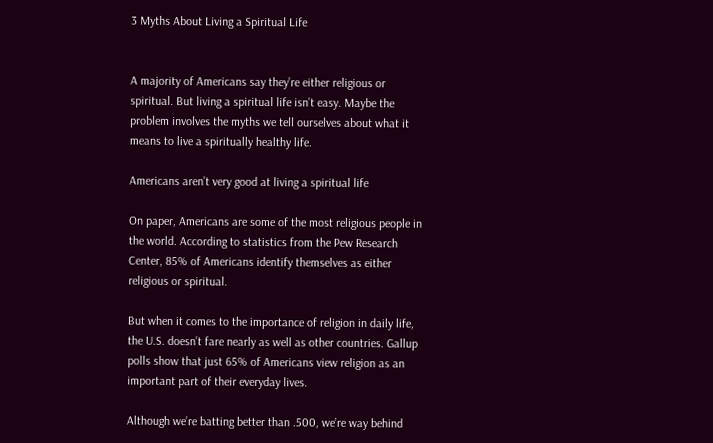3 Myths About Living a Spiritual Life


A majority of Americans say they’re either religious or spiritual. But living a spiritual life isn’t easy. Maybe the problem involves the myths we tell ourselves about what it means to live a spiritually healthy life.

Americans aren’t very good at living a spiritual life

On paper, Americans are some of the most religious people in the world. According to statistics from the Pew Research Center, 85% of Americans identify themselves as either religious or spiritual.

But when it comes to the importance of religion in daily life, the U.S. doesn’t fare nearly as well as other countries. Gallup polls show that just 65% of Americans view religion as an important part of their everyday lives.

Although we’re batting better than .500, we’re way behind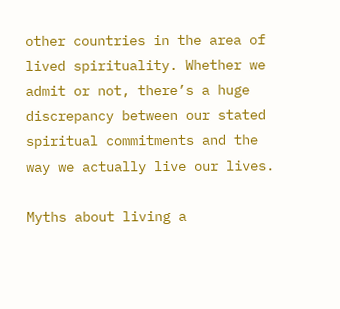other countries in the area of lived spirituality. Whether we admit or not, there’s a huge discrepancy between our stated spiritual commitments and the way we actually live our lives.

Myths about living a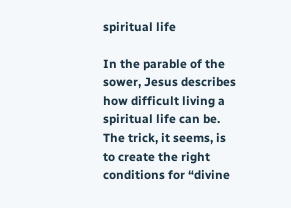spiritual life

In the parable of the sower, Jesus describes how difficult living a spiritual life can be. The trick, it seems, is to create the right conditions for “divine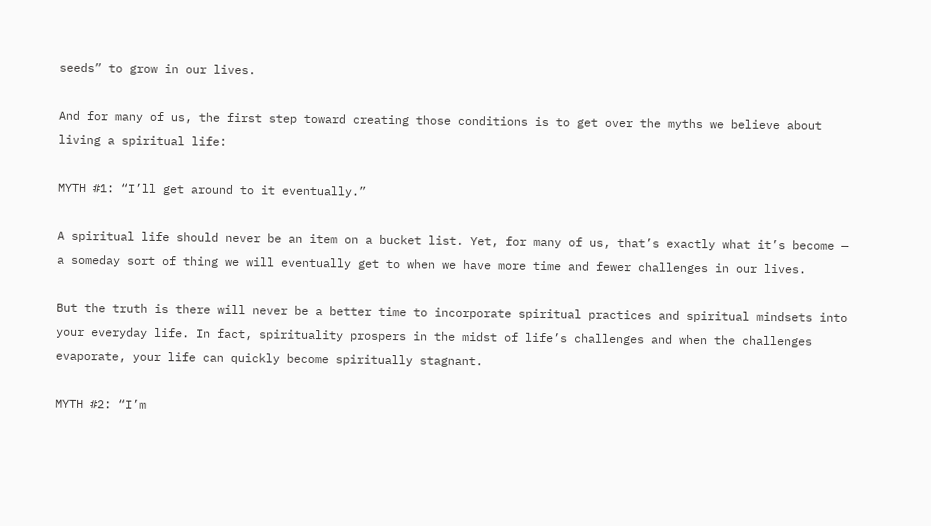seeds” to grow in our lives.

And for many of us, the first step toward creating those conditions is to get over the myths we believe about living a spiritual life:

MYTH #1: “I’ll get around to it eventually.”

A spiritual life should never be an item on a bucket list. Yet, for many of us, that’s exactly what it’s become — a someday sort of thing we will eventually get to when we have more time and fewer challenges in our lives.

But the truth is there will never be a better time to incorporate spiritual practices and spiritual mindsets into your everyday life. In fact, spirituality prospers in the midst of life’s challenges and when the challenges evaporate, your life can quickly become spiritually stagnant.

MYTH #2: “I’m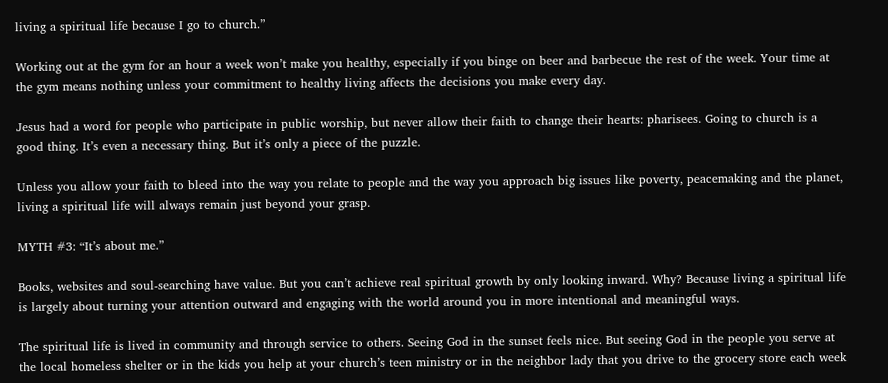living a spiritual life because I go to church.”

Working out at the gym for an hour a week won’t make you healthy, especially if you binge on beer and barbecue the rest of the week. Your time at the gym means nothing unless your commitment to healthy living affects the decisions you make every day.

Jesus had a word for people who participate in public worship, but never allow their faith to change their hearts: pharisees. Going to church is a good thing. It’s even a necessary thing. But it’s only a piece of the puzzle.

Unless you allow your faith to bleed into the way you relate to people and the way you approach big issues like poverty, peacemaking and the planet, living a spiritual life will always remain just beyond your grasp.

MYTH #3: “It’s about me.”

Books, websites and soul-searching have value. But you can’t achieve real spiritual growth by only looking inward. Why? Because living a spiritual life is largely about turning your attention outward and engaging with the world around you in more intentional and meaningful ways.

The spiritual life is lived in community and through service to others. Seeing God in the sunset feels nice. But seeing God in the people you serve at the local homeless shelter or in the kids you help at your church’s teen ministry or in the neighbor lady that you drive to the grocery store each week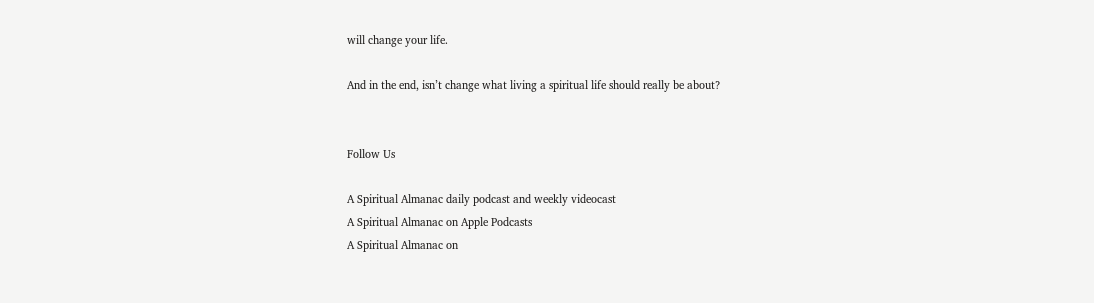will change your life.

And in the end, isn’t change what living a spiritual life should really be about?


Follow Us

A Spiritual Almanac daily podcast and weekly videocast
A Spiritual Almanac on Apple Podcasts
A Spiritual Almanac on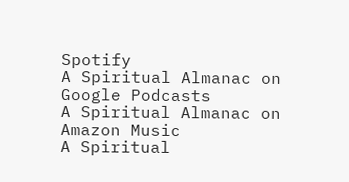Spotify
A Spiritual Almanac on Google Podcasts
A Spiritual Almanac on Amazon Music
A Spiritual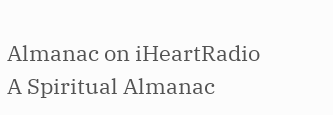Almanac on iHeartRadio
A Spiritual Almanac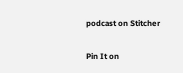podcast on Stitcher

Pin It on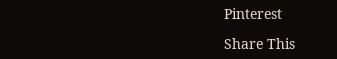Pinterest

Share This